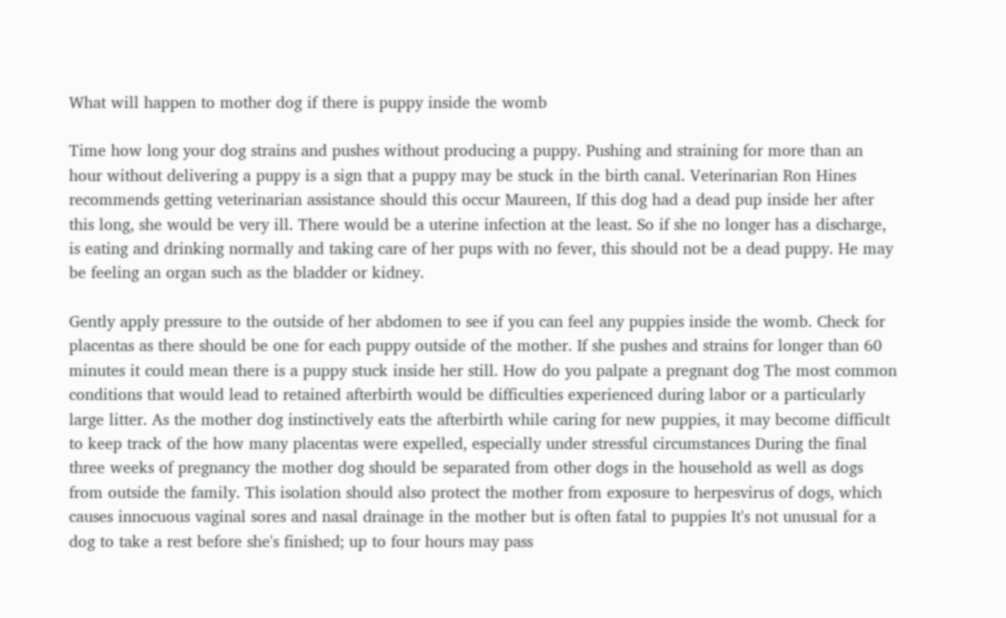What will happen to mother dog if there is puppy inside the womb

Time how long your dog strains and pushes without producing a puppy. Pushing and straining for more than an hour without delivering a puppy is a sign that a puppy may be stuck in the birth canal. Veterinarian Ron Hines recommends getting veterinarian assistance should this occur Maureen, If this dog had a dead pup inside her after this long, she would be very ill. There would be a uterine infection at the least. So if she no longer has a discharge, is eating and drinking normally and taking care of her pups with no fever, this should not be a dead puppy. He may be feeling an organ such as the bladder or kidney.

Gently apply pressure to the outside of her abdomen to see if you can feel any puppies inside the womb. Check for placentas as there should be one for each puppy outside of the mother. If she pushes and strains for longer than 60 minutes it could mean there is a puppy stuck inside her still. How do you palpate a pregnant dog The most common conditions that would lead to retained afterbirth would be difficulties experienced during labor or a particularly large litter. As the mother dog instinctively eats the afterbirth while caring for new puppies, it may become difficult to keep track of the how many placentas were expelled, especially under stressful circumstances During the final three weeks of pregnancy the mother dog should be separated from other dogs in the household as well as dogs from outside the family. This isolation should also protect the mother from exposure to herpesvirus of dogs, which causes innocuous vaginal sores and nasal drainage in the mother but is often fatal to puppies It's not unusual for a dog to take a rest before she's finished; up to four hours may pass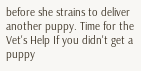before she strains to deliver another puppy. Time for the Vet's Help If you didn't get a puppy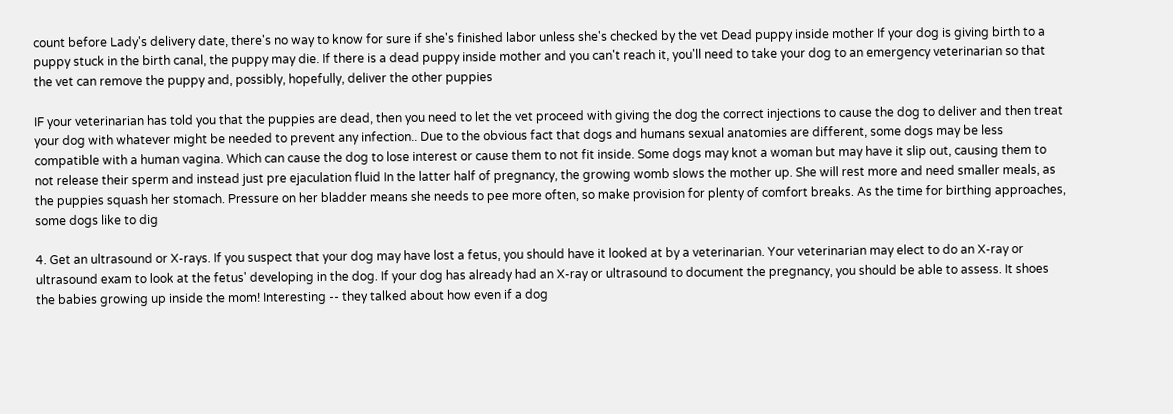count before Lady's delivery date, there's no way to know for sure if she's finished labor unless she's checked by the vet Dead puppy inside mother If your dog is giving birth to a puppy stuck in the birth canal, the puppy may die. If there is a dead puppy inside mother and you can't reach it, you'll need to take your dog to an emergency veterinarian so that the vet can remove the puppy and, possibly, hopefully, deliver the other puppies

IF your veterinarian has told you that the puppies are dead, then you need to let the vet proceed with giving the dog the correct injections to cause the dog to deliver and then treat your dog with whatever might be needed to prevent any infection.. Due to the obvious fact that dogs and humans sexual anatomies are different, some dogs may be less compatible with a human vagina. Which can cause the dog to lose interest or cause them to not fit inside. Some dogs may knot a woman but may have it slip out, causing them to not release their sperm and instead just pre ejaculation fluid In the latter half of pregnancy, the growing womb slows the mother up. She will rest more and need smaller meals, as the puppies squash her stomach. Pressure on her bladder means she needs to pee more often, so make provision for plenty of comfort breaks. As the time for birthing approaches, some dogs like to dig

4. Get an ultrasound or X-rays. If you suspect that your dog may have lost a fetus, you should have it looked at by a veterinarian. Your veterinarian may elect to do an X-ray or ultrasound exam to look at the fetus' developing in the dog. If your dog has already had an X-ray or ultrasound to document the pregnancy, you should be able to assess. It shoes the babies growing up inside the mom! Interesting -- they talked about how even if a dog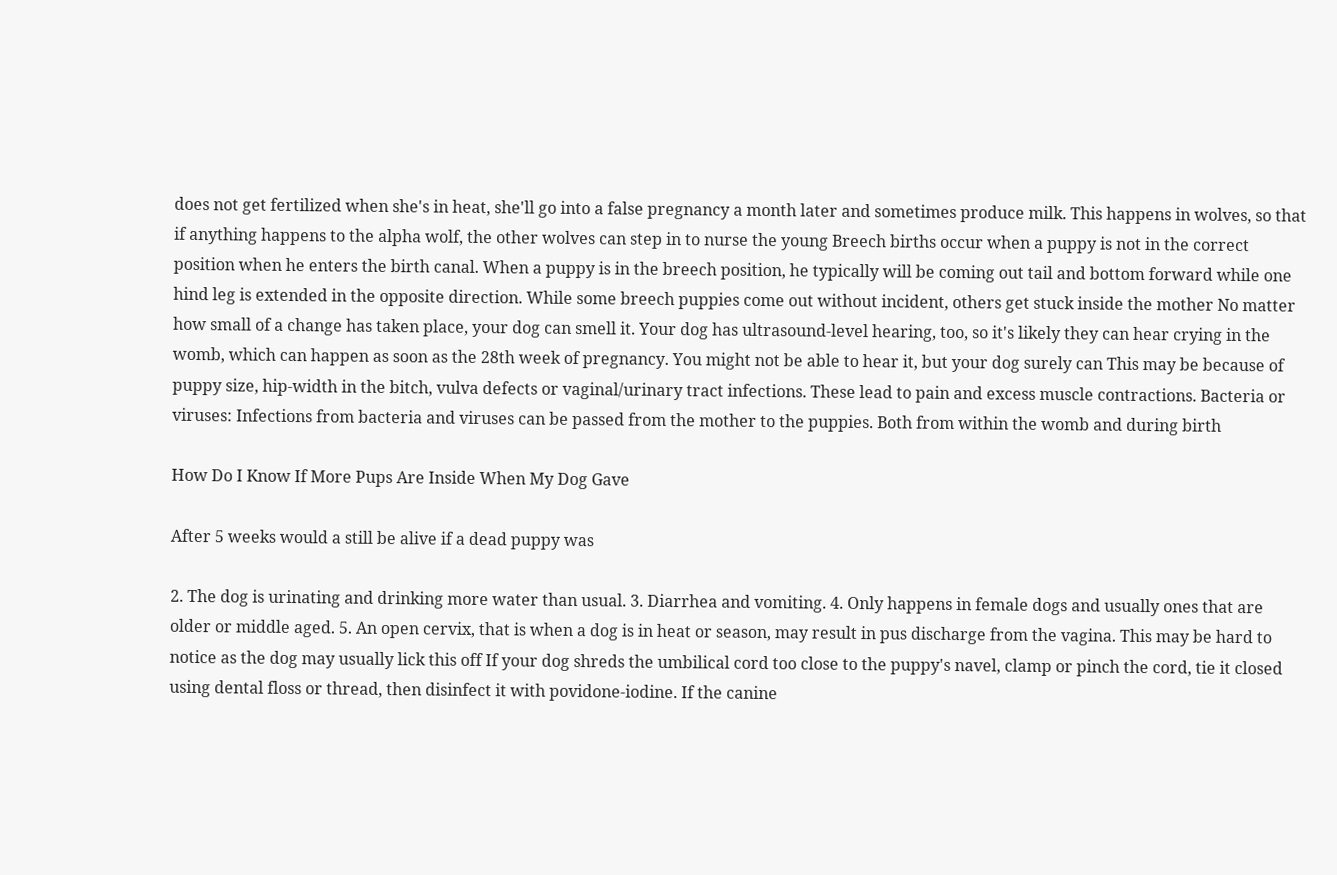does not get fertilized when she's in heat, she'll go into a false pregnancy a month later and sometimes produce milk. This happens in wolves, so that if anything happens to the alpha wolf, the other wolves can step in to nurse the young Breech births occur when a puppy is not in the correct position when he enters the birth canal. When a puppy is in the breech position, he typically will be coming out tail and bottom forward while one hind leg is extended in the opposite direction. While some breech puppies come out without incident, others get stuck inside the mother No matter how small of a change has taken place, your dog can smell it. Your dog has ultrasound-level hearing, too, so it's likely they can hear crying in the womb, which can happen as soon as the 28th week of pregnancy. You might not be able to hear it, but your dog surely can This may be because of puppy size, hip-width in the bitch, vulva defects or vaginal/urinary tract infections. These lead to pain and excess muscle contractions. Bacteria or viruses: Infections from bacteria and viruses can be passed from the mother to the puppies. Both from within the womb and during birth

How Do I Know If More Pups Are Inside When My Dog Gave

After 5 weeks would a still be alive if a dead puppy was

2. The dog is urinating and drinking more water than usual. 3. Diarrhea and vomiting. 4. Only happens in female dogs and usually ones that are older or middle aged. 5. An open cervix, that is when a dog is in heat or season, may result in pus discharge from the vagina. This may be hard to notice as the dog may usually lick this off If your dog shreds the umbilical cord too close to the puppy's navel, clamp or pinch the cord, tie it closed using dental floss or thread, then disinfect it with povidone-iodine. If the canine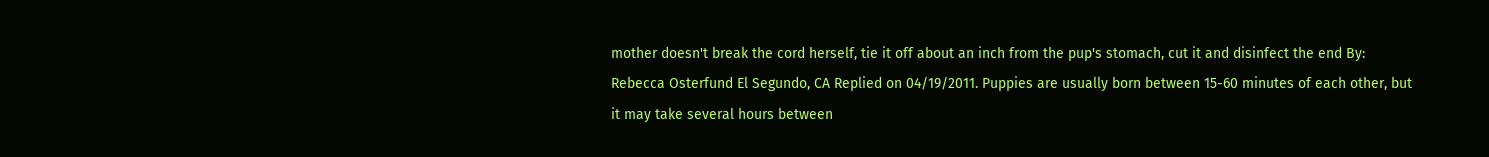mother doesn't break the cord herself, tie it off about an inch from the pup's stomach, cut it and disinfect the end By: Rebecca Osterfund El Segundo, CA Replied on 04/19/2011. Puppies are usually born between 15-60 minutes of each other, but it may take several hours between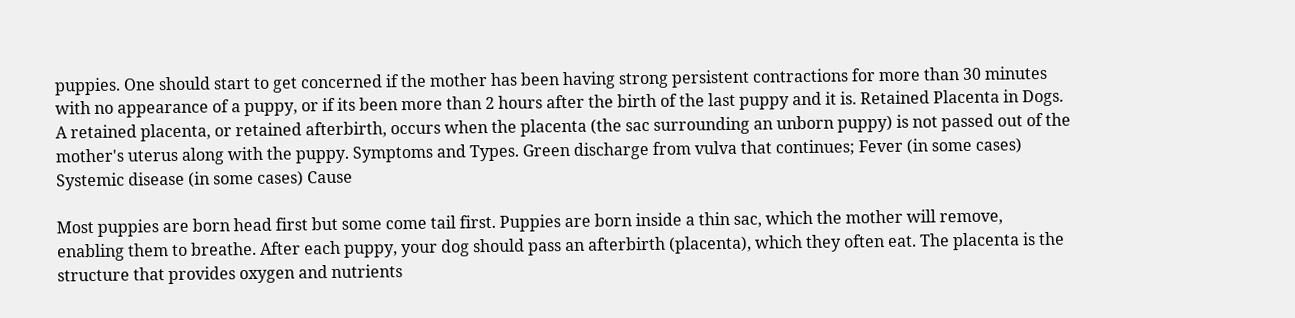puppies. One should start to get concerned if the mother has been having strong persistent contractions for more than 30 minutes with no appearance of a puppy, or if its been more than 2 hours after the birth of the last puppy and it is. Retained Placenta in Dogs. A retained placenta, or retained afterbirth, occurs when the placenta (the sac surrounding an unborn puppy) is not passed out of the mother's uterus along with the puppy. Symptoms and Types. Green discharge from vulva that continues; Fever (in some cases) Systemic disease (in some cases) Cause

Most puppies are born head first but some come tail first. Puppies are born inside a thin sac, which the mother will remove, enabling them to breathe. After each puppy, your dog should pass an afterbirth (placenta), which they often eat. The placenta is the structure that provides oxygen and nutrients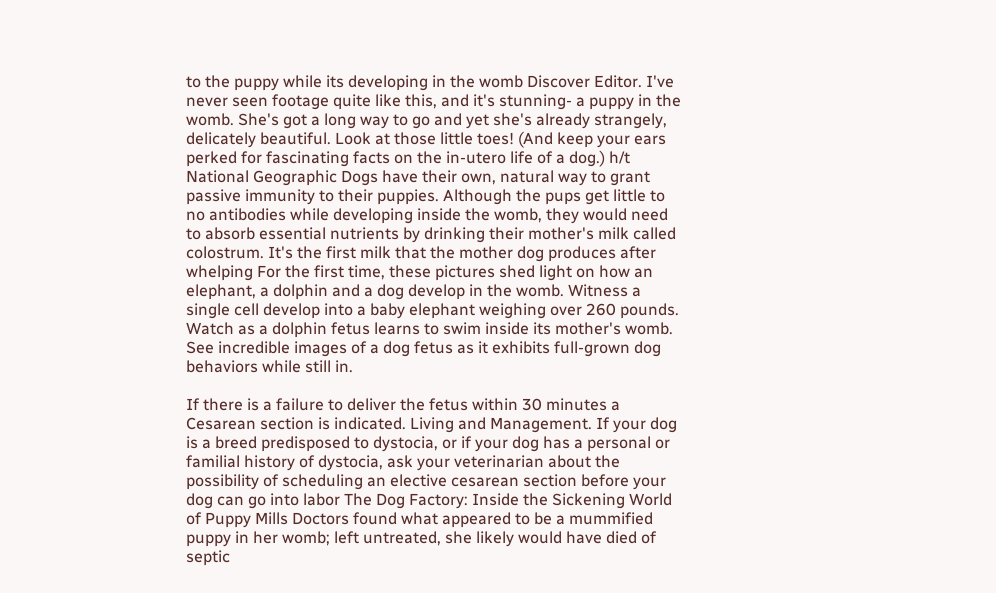to the puppy while its developing in the womb Discover Editor. I've never seen footage quite like this, and it's stunning- a puppy in the womb. She's got a long way to go and yet she's already strangely, delicately beautiful. Look at those little toes! (And keep your ears perked for fascinating facts on the in-utero life of a dog.) h/t National Geographic Dogs have their own, natural way to grant passive immunity to their puppies. Although the pups get little to no antibodies while developing inside the womb, they would need to absorb essential nutrients by drinking their mother's milk called colostrum. It's the first milk that the mother dog produces after whelping For the first time, these pictures shed light on how an elephant, a dolphin and a dog develop in the womb. Witness a single cell develop into a baby elephant weighing over 260 pounds. Watch as a dolphin fetus learns to swim inside its mother's womb. See incredible images of a dog fetus as it exhibits full-grown dog behaviors while still in.

If there is a failure to deliver the fetus within 30 minutes a Cesarean section is indicated. Living and Management. If your dog is a breed predisposed to dystocia, or if your dog has a personal or familial history of dystocia, ask your veterinarian about the possibility of scheduling an elective cesarean section before your dog can go into labor The Dog Factory: Inside the Sickening World of Puppy Mills Doctors found what appeared to be a mummified puppy in her womb; left untreated, she likely would have died of septic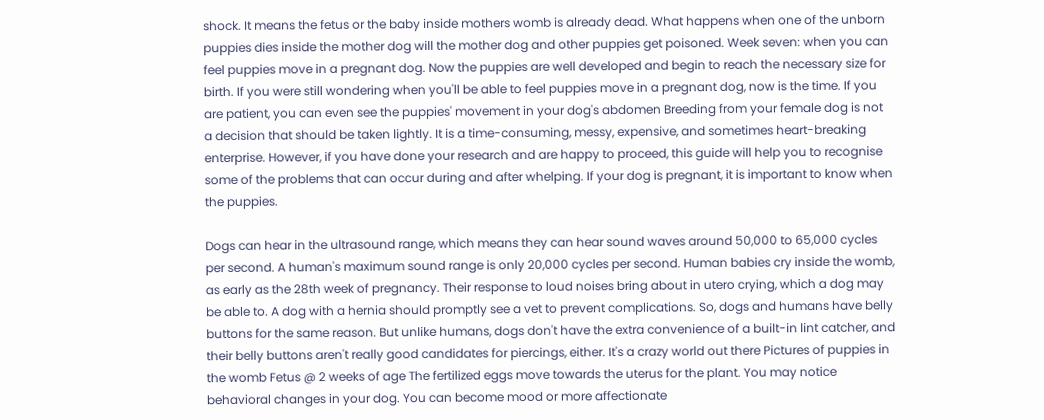shock. It means the fetus or the baby inside mothers womb is already dead. What happens when one of the unborn puppies dies inside the mother dog will the mother dog and other puppies get poisoned. Week seven: when you can feel puppies move in a pregnant dog. Now the puppies are well developed and begin to reach the necessary size for birth. If you were still wondering when you'll be able to feel puppies move in a pregnant dog, now is the time. If you are patient, you can even see the puppies' movement in your dog's abdomen Breeding from your female dog is not a decision that should be taken lightly. It is a time-consuming, messy, expensive, and sometimes heart-breaking enterprise. However, if you have done your research and are happy to proceed, this guide will help you to recognise some of the problems that can occur during and after whelping. If your dog is pregnant, it is important to know when the puppies.

Dogs can hear in the ultrasound range, which means they can hear sound waves around 50,000 to 65,000 cycles per second. A human's maximum sound range is only 20,000 cycles per second. Human babies cry inside the womb, as early as the 28th week of pregnancy. Their response to loud noises bring about in utero crying, which a dog may be able to. A dog with a hernia should promptly see a vet to prevent complications. So, dogs and humans have belly buttons for the same reason. But unlike humans, dogs don't have the extra convenience of a built-in lint catcher, and their belly buttons aren't really good candidates for piercings, either. It's a crazy world out there Pictures of puppies in the womb Fetus @ 2 weeks of age The fertilized eggs move towards the uterus for the plant. You may notice behavioral changes in your dog. You can become mood or more affectionate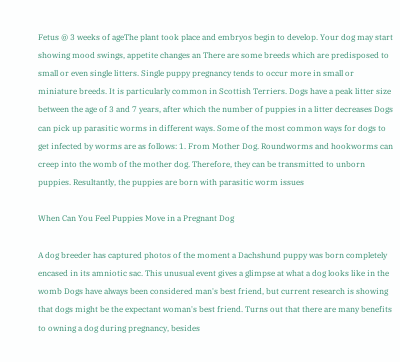Fetus @ 3 weeks of ageThe plant took place and embryos begin to develop. Your dog may start showing mood swings, appetite changes an There are some breeds which are predisposed to small or even single litters. Single puppy pregnancy tends to occur more in small or miniature breeds. It is particularly common in Scottish Terriers. Dogs have a peak litter size between the age of 3 and 7 years, after which the number of puppies in a litter decreases Dogs can pick up parasitic worms in different ways. Some of the most common ways for dogs to get infected by worms are as follows: 1. From Mother Dog. Roundworms and hookworms can creep into the womb of the mother dog. Therefore, they can be transmitted to unborn puppies. Resultantly, the puppies are born with parasitic worm issues

When Can You Feel Puppies Move in a Pregnant Dog

A dog breeder has captured photos of the moment a Dachshund puppy was born completely encased in its amniotic sac. This unusual event gives a glimpse at what a dog looks like in the womb Dogs have always been considered man's best friend, but current research is showing that dogs might be the expectant woman's best friend. Turns out that there are many benefits to owning a dog during pregnancy, besides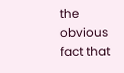the obvious fact that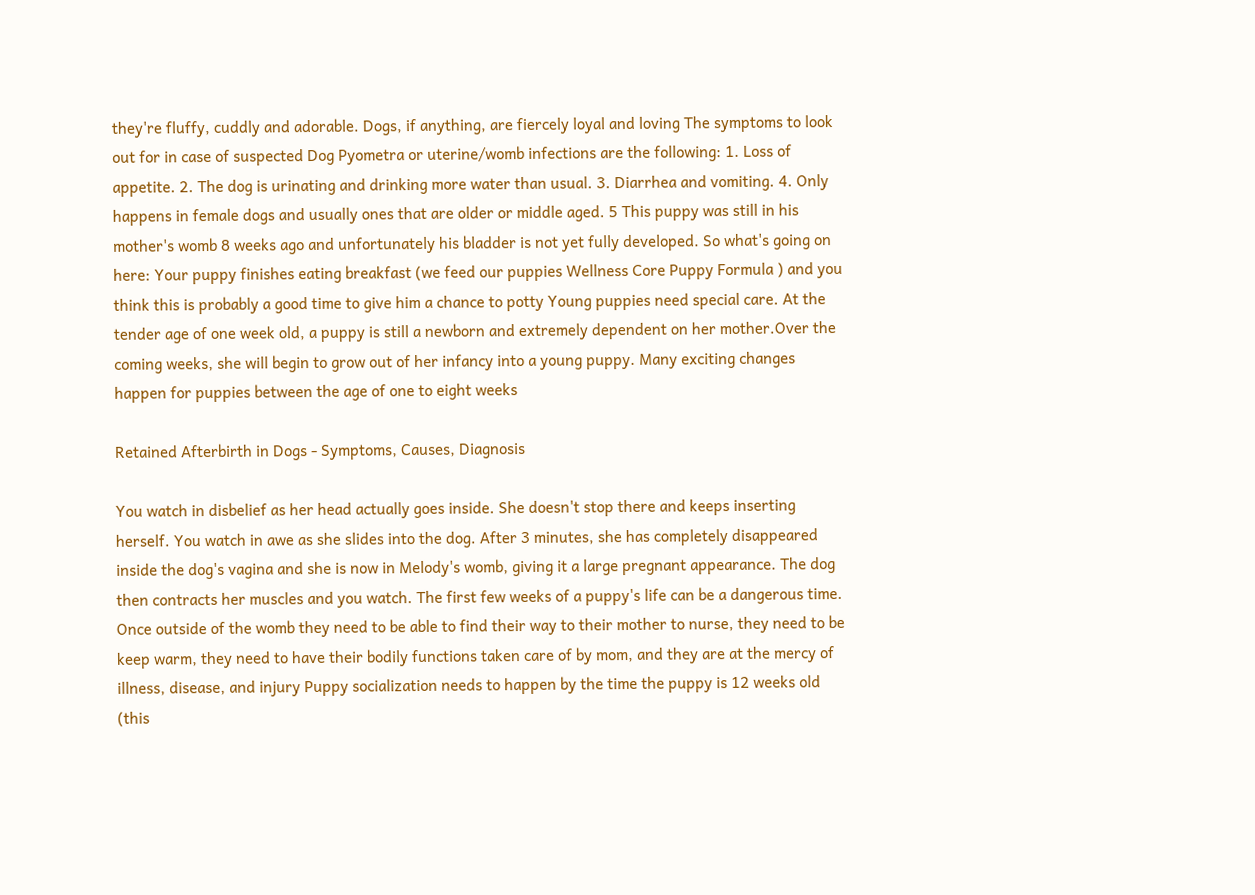they're fluffy, cuddly and adorable. Dogs, if anything, are fiercely loyal and loving The symptoms to look out for in case of suspected Dog Pyometra or uterine/womb infections are the following: 1. Loss of appetite. 2. The dog is urinating and drinking more water than usual. 3. Diarrhea and vomiting. 4. Only happens in female dogs and usually ones that are older or middle aged. 5 This puppy was still in his mother's womb 8 weeks ago and unfortunately his bladder is not yet fully developed. So what's going on here: Your puppy finishes eating breakfast (we feed our puppies Wellness Core Puppy Formula ) and you think this is probably a good time to give him a chance to potty Young puppies need special care. At the tender age of one week old, a puppy is still a newborn and extremely dependent on her mother.Over the coming weeks, she will begin to grow out of her infancy into a young puppy. Many exciting changes happen for puppies between the age of one to eight weeks

Retained Afterbirth in Dogs - Symptoms, Causes, Diagnosis

You watch in disbelief as her head actually goes inside. She doesn't stop there and keeps inserting herself. You watch in awe as she slides into the dog. After 3 minutes, she has completely disappeared inside the dog's vagina and she is now in Melody's womb, giving it a large pregnant appearance. The dog then contracts her muscles and you watch. The first few weeks of a puppy's life can be a dangerous time. Once outside of the womb they need to be able to find their way to their mother to nurse, they need to be keep warm, they need to have their bodily functions taken care of by mom, and they are at the mercy of illness, disease, and injury Puppy socialization needs to happen by the time the puppy is 12 weeks old (this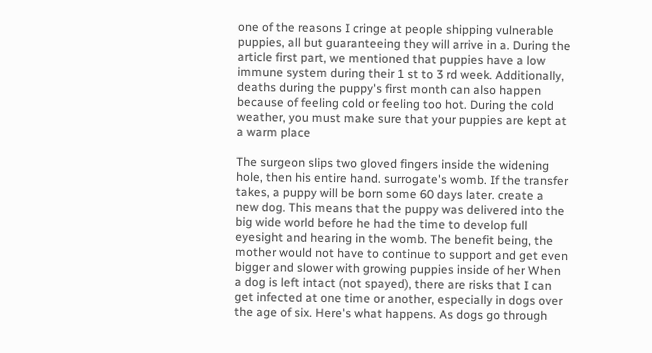one of the reasons I cringe at people shipping vulnerable puppies, all but guaranteeing they will arrive in a. During the article first part, we mentioned that puppies have a low immune system during their 1 st to 3 rd week. Additionally, deaths during the puppy's first month can also happen because of feeling cold or feeling too hot. During the cold weather, you must make sure that your puppies are kept at a warm place

The surgeon slips two gloved fingers inside the widening hole, then his entire hand. surrogate's womb. If the transfer takes, a puppy will be born some 60 days later. create a new dog. This means that the puppy was delivered into the big wide world before he had the time to develop full eyesight and hearing in the womb. The benefit being, the mother would not have to continue to support and get even bigger and slower with growing puppies inside of her When a dog is left intact (not spayed), there are risks that I can get infected at one time or another, especially in dogs over the age of six. Here's what happens. As dogs go through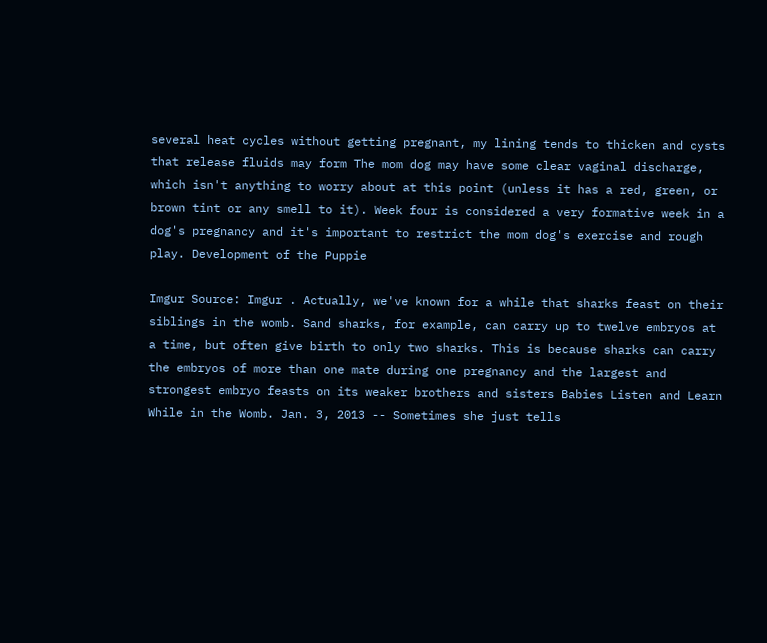several heat cycles without getting pregnant, my lining tends to thicken and cysts that release fluids may form The mom dog may have some clear vaginal discharge, which isn't anything to worry about at this point (unless it has a red, green, or brown tint or any smell to it). Week four is considered a very formative week in a dog's pregnancy and it's important to restrict the mom dog's exercise and rough play. Development of the Puppie

Imgur Source: Imgur . Actually, we've known for a while that sharks feast on their siblings in the womb. Sand sharks, for example, can carry up to twelve embryos at a time, but often give birth to only two sharks. This is because sharks can carry the embryos of more than one mate during one pregnancy and the largest and strongest embryo feasts on its weaker brothers and sisters Babies Listen and Learn While in the Womb. Jan. 3, 2013 -- Sometimes she just tells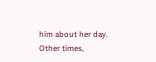him about her day. Other times,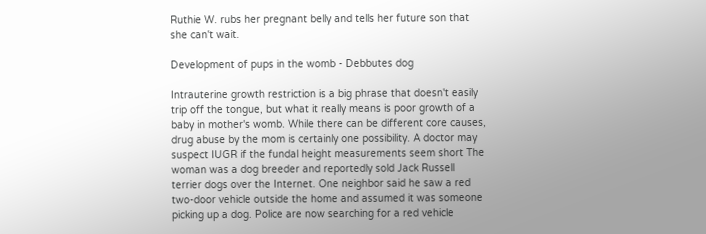Ruthie W. rubs her pregnant belly and tells her future son that she can't wait.

Development of pups in the womb - Debbutes dog

Intrauterine growth restriction is a big phrase that doesn't easily trip off the tongue, but what it really means is poor growth of a baby in mother's womb. While there can be different core causes, drug abuse by the mom is certainly one possibility. A doctor may suspect IUGR if the fundal height measurements seem short The woman was a dog breeder and reportedly sold Jack Russell terrier dogs over the Internet. One neighbor said he saw a red two-door vehicle outside the home and assumed it was someone picking up a dog. Police are now searching for a red vehicle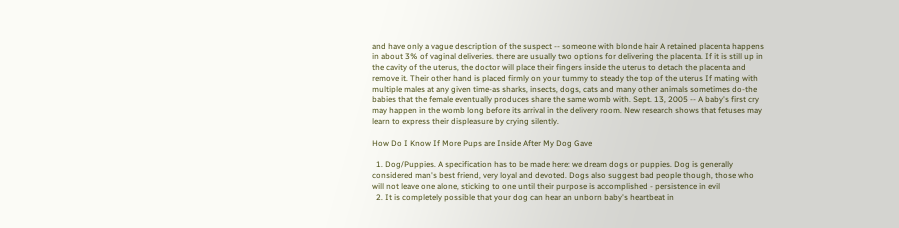and have only a vague description of the suspect -- someone with blonde hair A retained placenta happens in about 3% of vaginal deliveries. there are usually two options for delivering the placenta. If it is still up in the cavity of the uterus, the doctor will place their fingers inside the uterus to detach the placenta and remove it. Their other hand is placed firmly on your tummy to steady the top of the uterus If mating with multiple males at any given time-as sharks, insects, dogs, cats and many other animals sometimes do-the babies that the female eventually produces share the same womb with. Sept. 13, 2005 -- A baby's first cry may happen in the womb long before its arrival in the delivery room. New research shows that fetuses may learn to express their displeasure by crying silently.

How Do I Know If More Pups are Inside After My Dog Gave

  1. Dog/Puppies. A specification has to be made here: we dream dogs or puppies. Dog is generally considered man's best friend, very loyal and devoted. Dogs also suggest bad people though, those who will not leave one alone, sticking to one until their purpose is accomplished - persistence in evil
  2. It is completely possible that your dog can hear an unborn baby's heartbeat in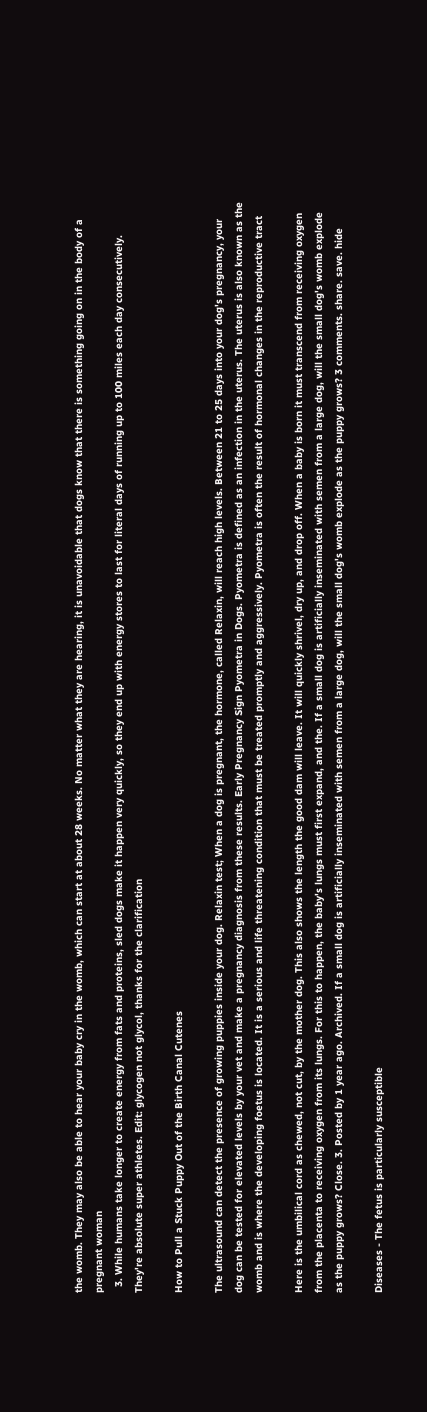the womb. They may also be able to hear your baby cry in the womb, which can start at about 28 weeks. No matter what they are hearing, it is unavoidable that dogs know that there is something going on in the body of a pregnant woman
  3. While humans take longer to create energy from fats and proteins, sled dogs make it happen very quickly, so they end up with energy stores to last for literal days of running up to 100 miles each day consecutively. They're absolute super athletes. Edit: glycogen not glycol, thanks for the clarification

How to Pull a Stuck Puppy Out of the Birth Canal Cutenes

The ultrasound can detect the presence of growing puppies inside your dog. Relaxin test; When a dog is pregnant, the hormone, called Relaxin, will reach high levels. Between 21 to 25 days into your dog's pregnancy, your dog can be tested for elevated levels by your vet and make a pregnancy diagnosis from these results. Early Pregnancy Sign Pyometra in Dogs. Pyometra is defined as an infection in the uterus. The uterus is also known as the womb and is where the developing foetus is located. It is a serious and life threatening condition that must be treated promptly and aggressively. Pyometra is often the result of hormonal changes in the reproductive tract

Here is the umbilical cord as chewed, not cut, by the mother dog. This also shows the length the good dam will leave. It will quickly shrivel, dry up, and drop off. When a baby is born it must transcend from receiving oxygen from the placenta to receiving oxygen from its lungs. For this to happen, the baby's lungs must first expand, and the. If a small dog is artificially inseminated with semen from a large dog, will the small dog's womb explode as the puppy grows? Close. 3. Posted by 1 year ago. Archived. If a small dog is artificially inseminated with semen from a large dog, will the small dog's womb explode as the puppy grows? 3 comments. share. save. hide

Diseases - The fetus is particularly susceptible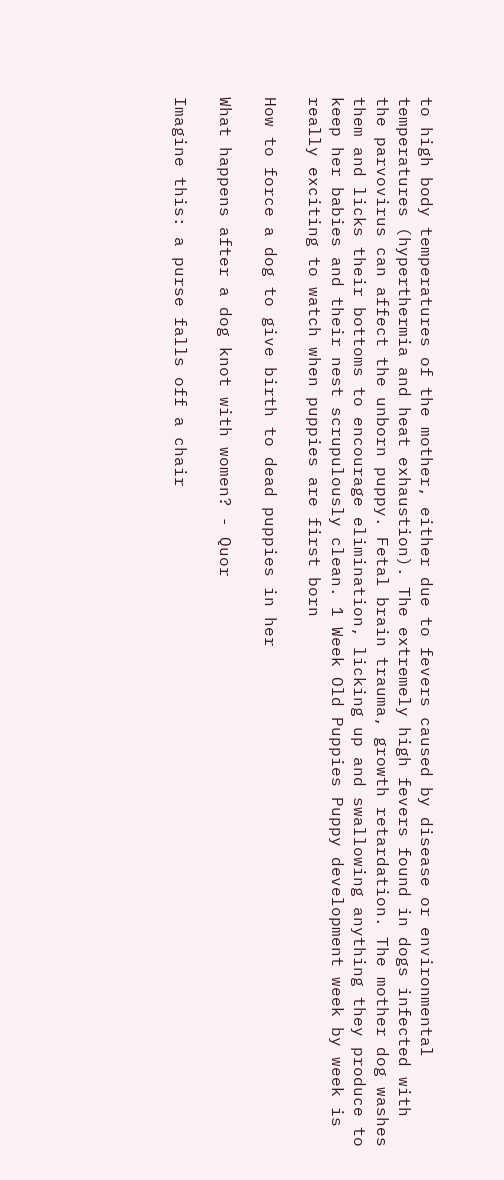to high body temperatures of the mother, either due to fevers caused by disease or environmental temperatures (hyperthermia and heat exhaustion). The extremely high fevers found in dogs infected with the parvovirus can affect the unborn puppy. Fetal brain trauma, growth retardation. The mother dog washes them and licks their bottoms to encourage elimination, licking up and swallowing anything they produce to keep her babies and their nest scrupulously clean. 1 Week Old Puppies Puppy development week by week is really exciting to watch when puppies are first born

How to force a dog to give birth to dead puppies in her

What happens after a dog knot with women? - Quor

Imagine this: a purse falls off a chair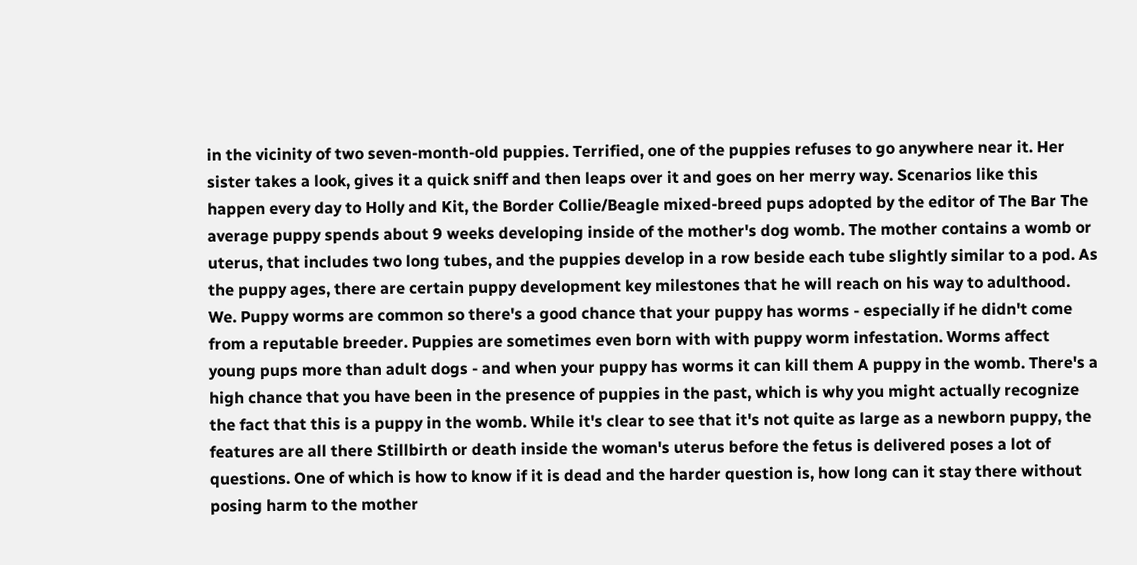in the vicinity of two seven-month-old puppies. Terrified, one of the puppies refuses to go anywhere near it. Her sister takes a look, gives it a quick sniff and then leaps over it and goes on her merry way. Scenarios like this happen every day to Holly and Kit, the Border Collie/Beagle mixed-breed pups adopted by the editor of The Bar The average puppy spends about 9 weeks developing inside of the mother's dog womb. The mother contains a womb or uterus, that includes two long tubes, and the puppies develop in a row beside each tube slightly similar to a pod. As the puppy ages, there are certain puppy development key milestones that he will reach on his way to adulthood. We. Puppy worms are common so there's a good chance that your puppy has worms - especially if he didn't come from a reputable breeder. Puppies are sometimes even born with with puppy worm infestation. Worms affect young pups more than adult dogs - and when your puppy has worms it can kill them A puppy in the womb. There's a high chance that you have been in the presence of puppies in the past, which is why you might actually recognize the fact that this is a puppy in the womb. While it's clear to see that it's not quite as large as a newborn puppy, the features are all there Stillbirth or death inside the woman's uterus before the fetus is delivered poses a lot of questions. One of which is how to know if it is dead and the harder question is, how long can it stay there without posing harm to the mother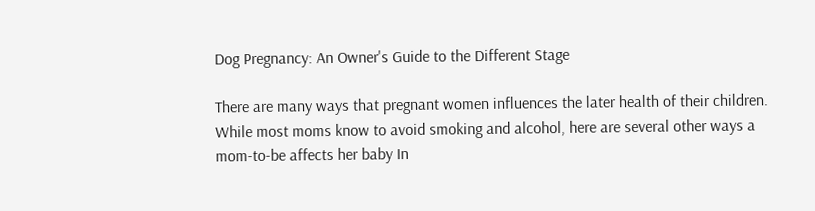Dog Pregnancy: An Owner's Guide to the Different Stage

There are many ways that pregnant women influences the later health of their children. While most moms know to avoid smoking and alcohol, here are several other ways a mom-to-be affects her baby In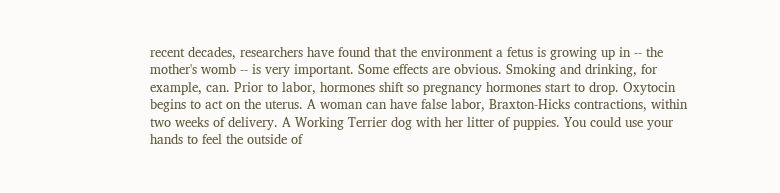recent decades, researchers have found that the environment a fetus is growing up in -- the mother's womb -- is very important. Some effects are obvious. Smoking and drinking, for example, can. Prior to labor, hormones shift so pregnancy hormones start to drop. Oxytocin begins to act on the uterus. A woman can have false labor, Braxton-Hicks contractions, within two weeks of delivery. A Working Terrier dog with her litter of puppies. You could use your hands to feel the outside of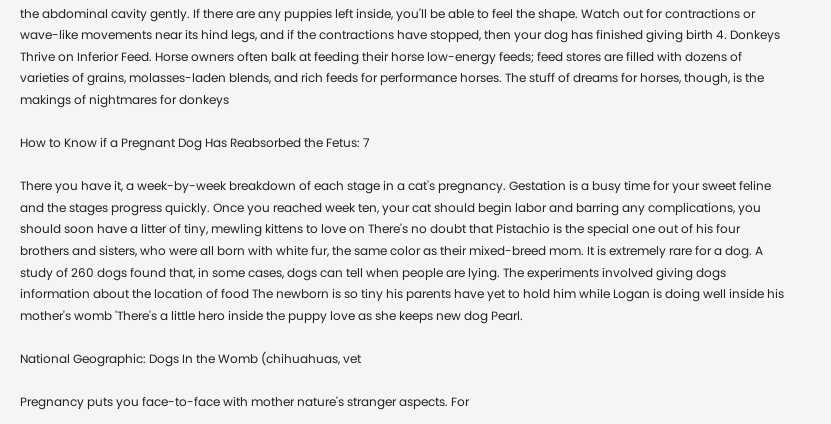the abdominal cavity gently. If there are any puppies left inside, you'll be able to feel the shape. Watch out for contractions or wave-like movements near its hind legs, and if the contractions have stopped, then your dog has finished giving birth 4. Donkeys Thrive on Inferior Feed. Horse owners often balk at feeding their horse low-energy feeds; feed stores are filled with dozens of varieties of grains, molasses-laden blends, and rich feeds for performance horses. The stuff of dreams for horses, though, is the makings of nightmares for donkeys

How to Know if a Pregnant Dog Has Reabsorbed the Fetus: 7

There you have it, a week-by-week breakdown of each stage in a cat's pregnancy. Gestation is a busy time for your sweet feline and the stages progress quickly. Once you reached week ten, your cat should begin labor and barring any complications, you should soon have a litter of tiny, mewling kittens to love on There's no doubt that Pistachio is the special one out of his four brothers and sisters, who were all born with white fur, the same color as their mixed-breed mom. It is extremely rare for a dog. A study of 260 dogs found that, in some cases, dogs can tell when people are lying. The experiments involved giving dogs information about the location of food The newborn is so tiny his parents have yet to hold him while Logan is doing well inside his mother's womb 'There's a little hero inside the puppy love as she keeps new dog Pearl.

National Geographic: Dogs In the Womb (chihuahuas, vet

Pregnancy puts you face-to-face with mother nature's stranger aspects. For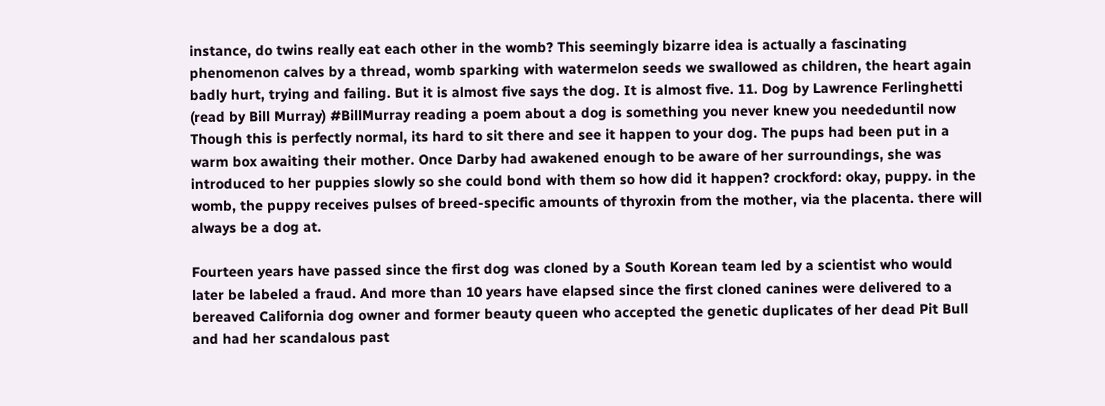instance, do twins really eat each other in the womb? This seemingly bizarre idea is actually a fascinating phenomenon calves by a thread, womb sparking with watermelon seeds we swallowed as children, the heart again badly hurt, trying and failing. But it is almost five says the dog. It is almost five. 11. Dog by Lawrence Ferlinghetti (read by Bill Murray) #BillMurray reading a poem about a dog is something you never knew you neededuntil now Though this is perfectly normal, its hard to sit there and see it happen to your dog. The pups had been put in a warm box awaiting their mother. Once Darby had awakened enough to be aware of her surroundings, she was introduced to her puppies slowly so she could bond with them so how did it happen? crockford: okay, puppy. in the womb, the puppy receives pulses of breed-specific amounts of thyroxin from the mother, via the placenta. there will always be a dog at.

Fourteen years have passed since the first dog was cloned by a South Korean team led by a scientist who would later be labeled a fraud. And more than 10 years have elapsed since the first cloned canines were delivered to a bereaved California dog owner and former beauty queen who accepted the genetic duplicates of her dead Pit Bull and had her scandalous past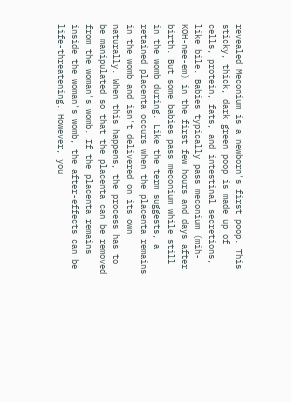revealed Meconium is a newborn's first poop. This sticky, thick, dark green poop is made up of cells, protein, fats, and intestinal secretions, like bile. Babies typically pass meconium (mih-KOH-nee-em) in the first few hours and days after birth. But some babies pass meconium while still in the womb during. Like the term suggests, a retained placenta occurs when the placenta remains in the womb and isn't delivered on its own naturally. When this happens, the process has to be manipulated so that the placenta can be removed from the woman's womb. If the placenta remains inside the woman's womb, the after-effects can be life-threatening. However, you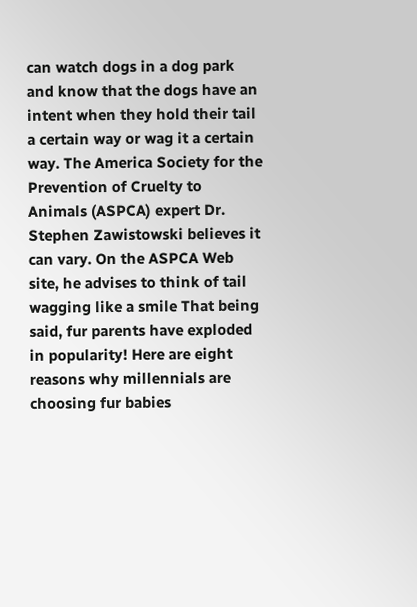can watch dogs in a dog park and know that the dogs have an intent when they hold their tail a certain way or wag it a certain way. The America Society for the Prevention of Cruelty to Animals (ASPCA) expert Dr. Stephen Zawistowski believes it can vary. On the ASPCA Web site, he advises to think of tail wagging like a smile That being said, fur parents have exploded in popularity! Here are eight reasons why millennials are choosing fur babies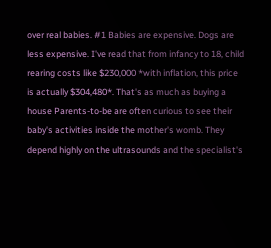over real babies. #1 Babies are expensive. Dogs are less expensive. I've read that from infancy to 18, child rearing costs like $230,000 *with inflation, this price is actually $304,480*. That's as much as buying a house Parents-to-be are often curious to see their baby's activities inside the mother's womb. They depend highly on the ultrasounds and the specialist's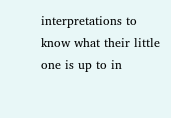interpretations to know what their little one is up to in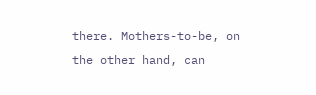there. Mothers-to-be, on the other hand, can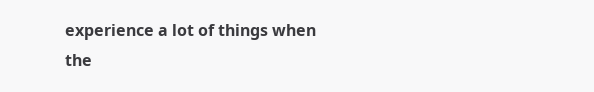experience a lot of things when the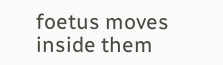foetus moves inside them